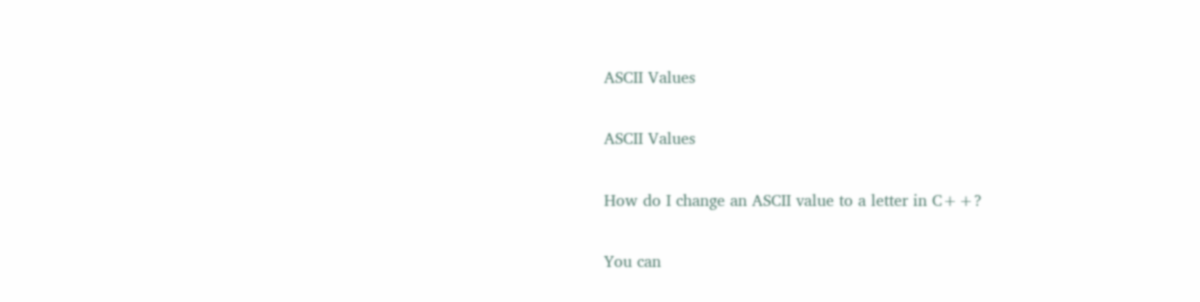ASCII Values

ASCII Values

How do I change an ASCII value to a letter in C++?

You can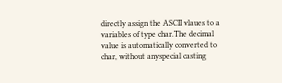directly assign the ASCII vlaues to a variables of type char.The decimal value is automatically converted to char, without anyspecial casting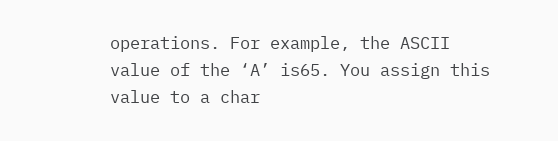operations. For example, the ASCII value of the ‘A’ is65. You assign this value to a char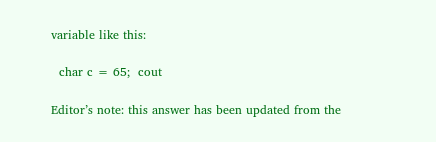variable like this:

  char c = 65;  cout

Editor’s note: this answer has been updated from the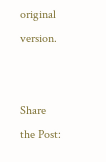original version.


Share the Post: